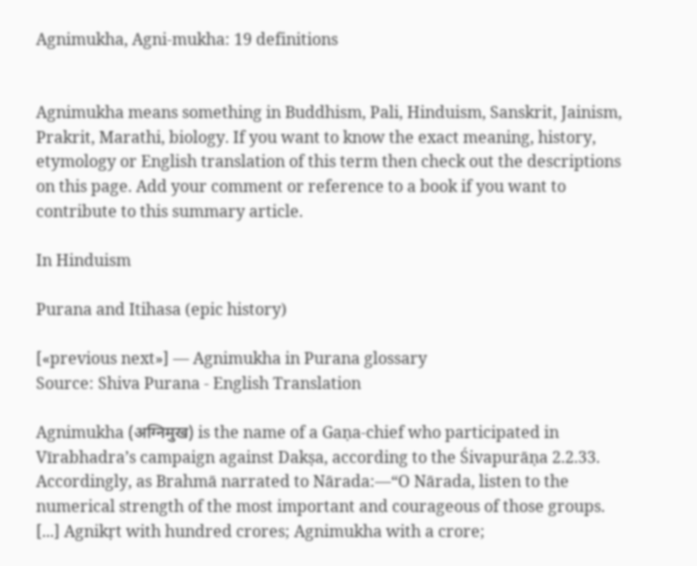Agnimukha, Agni-mukha: 19 definitions


Agnimukha means something in Buddhism, Pali, Hinduism, Sanskrit, Jainism, Prakrit, Marathi, biology. If you want to know the exact meaning, history, etymology or English translation of this term then check out the descriptions on this page. Add your comment or reference to a book if you want to contribute to this summary article.

In Hinduism

Purana and Itihasa (epic history)

[«previous next»] — Agnimukha in Purana glossary
Source: Shiva Purana - English Translation

Agnimukha (अग्निमुख) is the name of a Gaṇa-chief who participated in Vīrabhadra’s campaign against Dakṣa, according to the Śivapurāṇa 2.2.33. Accordingly, as Brahmā narrated to Nārada:—“O Nārada, listen to the numerical strength of the most important and courageous of those groups. [...] Agnikṛt with hundred crores; Agnimukha with a crore;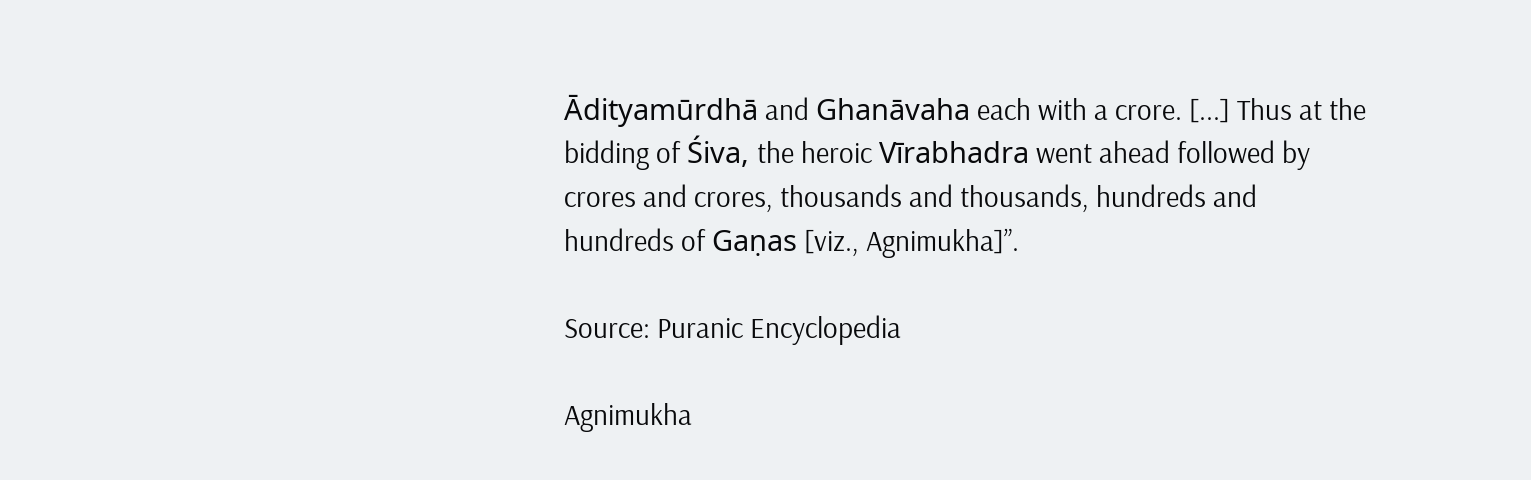Ādityamūrdhā and Ghanāvaha each with a crore. [...] Thus at the bidding of Śiva, the heroic Vīrabhadra went ahead followed by crores and crores, thousands and thousands, hundreds and hundreds of Gaṇas [viz., Agnimukha]”.

Source: Puranic Encyclopedia

Agnimukha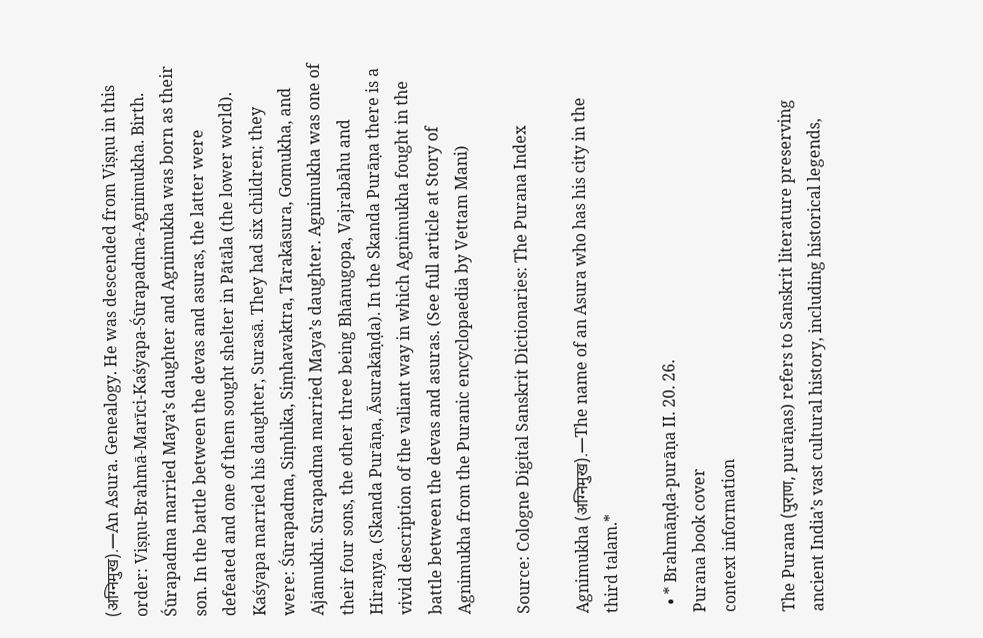(अग्निमुख).—An Asura. Genealogy. He was descended from Viṣṇu in this order: Viṣṇu-Brahmā-Marīci-Kaśyapa-Śūrapadma-Agnimukha. Birth. Śūrapadma married Maya’s daughter and Agnimukha was born as their son. In the battle between the devas and asuras, the latter were defeated and one of them sought shelter in Pātāla (the lower world). Kaśyapa married his daughter, Surasā. They had six children; they were: Śūrapadma, Siṃhika, Siṃhavaktra, Tārakāsura, Gomukha, and Ajāmukhī. Sūrapadma married Maya’s daughter. Agnimukha was one of their four sons, the other three being Bhānugopa, Vajrabāhu and Hiraṇya. (Skanda Purāṇa, Āsurakāṇḍa). In the Skanda Purāṇa there is a vivid description of the valiant way in which Agnimukha fought in the battle between the devas and asuras. (See full article at Story of Agnimukha from the Puranic encyclopaedia by Vettam Mani)

Source: Cologne Digital Sanskrit Dictionaries: The Purana Index

Agnimukha (अग्निमुख).—The name of an Asura who has his city in the third talam.*

  • * Brahmāṇḍa-purāṇa II. 20. 26.
Purana book cover
context information

The Purana (पुराण, purāṇas) refers to Sanskrit literature preserving ancient India’s vast cultural history, including historical legends,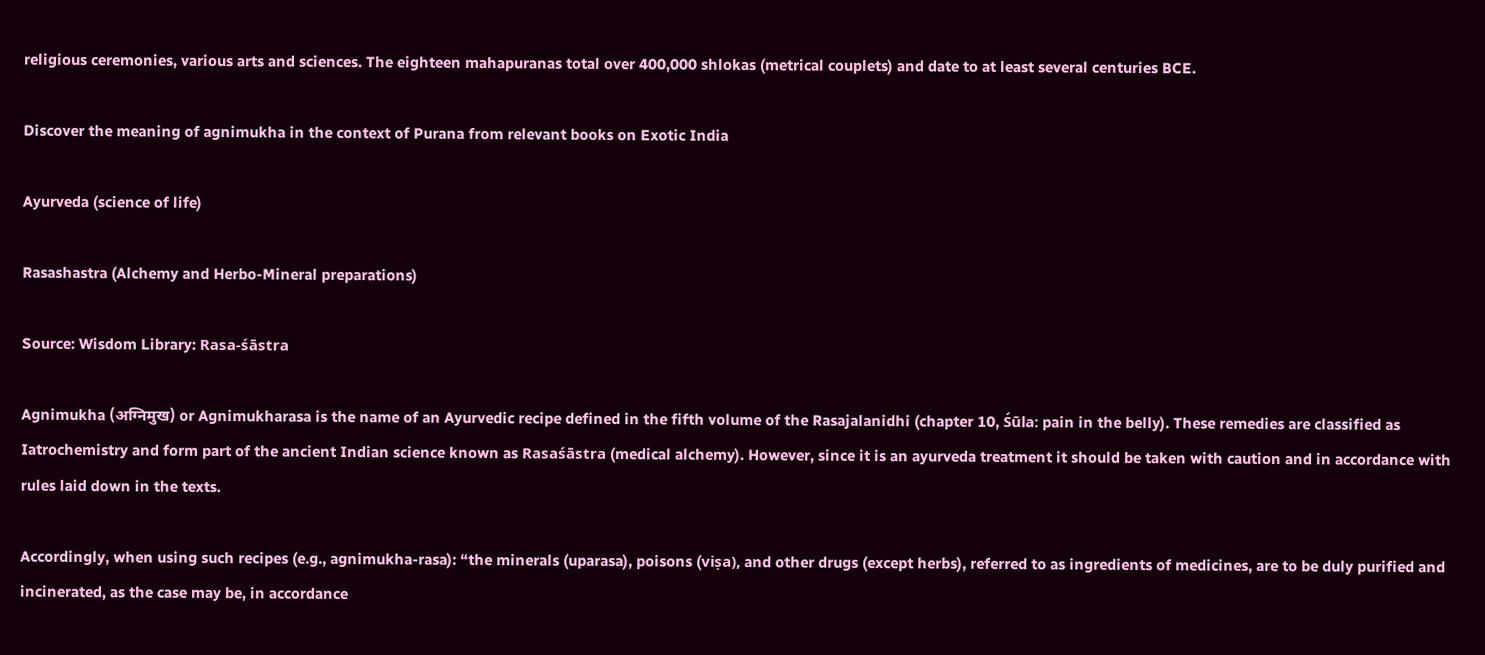religious ceremonies, various arts and sciences. The eighteen mahapuranas total over 400,000 shlokas (metrical couplets) and date to at least several centuries BCE.

Discover the meaning of agnimukha in the context of Purana from relevant books on Exotic India

Ayurveda (science of life)

Rasashastra (Alchemy and Herbo-Mineral preparations)

Source: Wisdom Library: Rasa-śāstra

Agnimukha (अग्निमुख) or Agnimukharasa is the name of an Ayurvedic recipe defined in the fifth volume of the Rasajalanidhi (chapter 10, Śūla: pain in the belly). These remedies are classified as Iatrochemistry and form part of the ancient Indian science known as Rasaśāstra (medical alchemy). However, since it is an ayurveda treatment it should be taken with caution and in accordance with rules laid down in the texts.

Accordingly, when using such recipes (e.g., agnimukha-rasa): “the minerals (uparasa), poisons (viṣa), and other drugs (except herbs), referred to as ingredients of medicines, are to be duly purified and incinerated, as the case may be, in accordance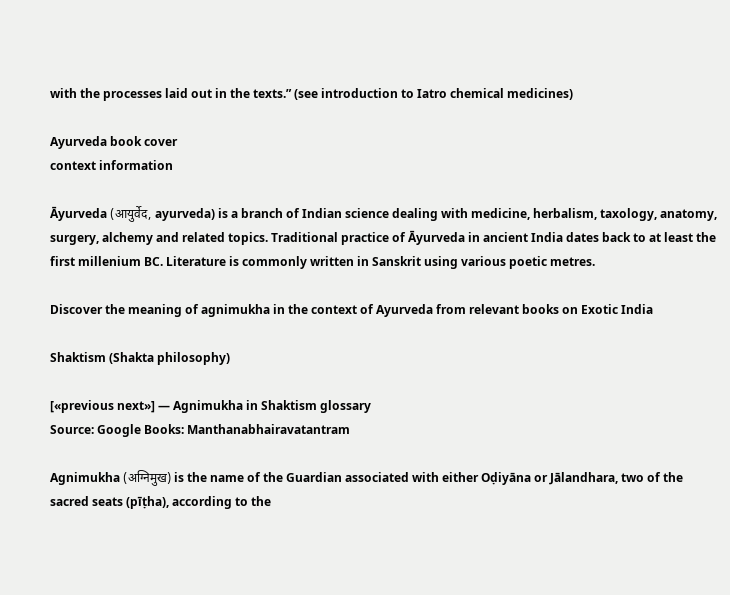with the processes laid out in the texts.” (see introduction to Iatro chemical medicines)

Ayurveda book cover
context information

Āyurveda (आयुर्वेद, ayurveda) is a branch of Indian science dealing with medicine, herbalism, taxology, anatomy, surgery, alchemy and related topics. Traditional practice of Āyurveda in ancient India dates back to at least the first millenium BC. Literature is commonly written in Sanskrit using various poetic metres.

Discover the meaning of agnimukha in the context of Ayurveda from relevant books on Exotic India

Shaktism (Shakta philosophy)

[«previous next»] — Agnimukha in Shaktism glossary
Source: Google Books: Manthanabhairavatantram

Agnimukha (अग्निमुख) is the name of the Guardian associated with either Oḍiyāna or Jālandhara, two of the sacred seats (pīṭha), according to the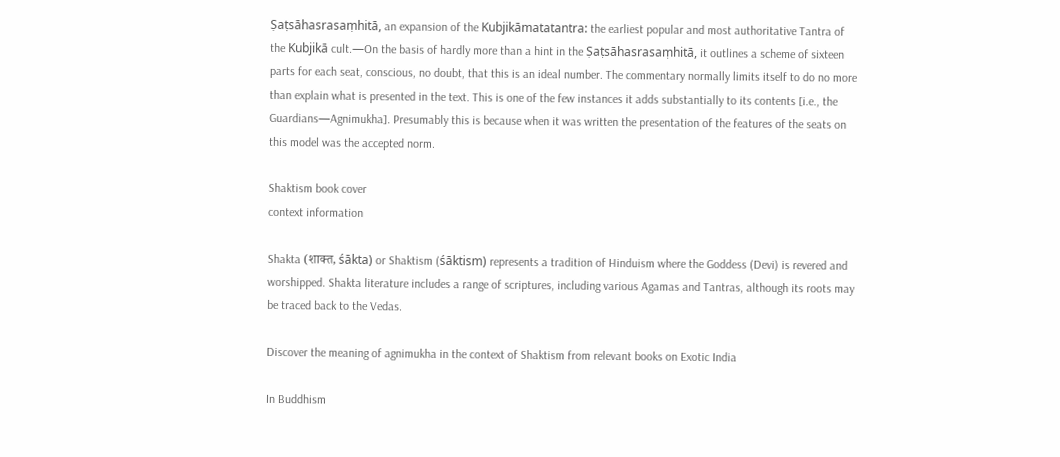Ṣaṭsāhasrasaṃhitā, an expansion of the Kubjikāmatatantra: the earliest popular and most authoritative Tantra of the Kubjikā cult.—On the basis of hardly more than a hint in the Ṣaṭsāhasrasaṃhitā, it outlines a scheme of sixteen parts for each seat, conscious, no doubt, that this is an ideal number. The commentary normally limits itself to do no more than explain what is presented in the text. This is one of the few instances it adds substantially to its contents [i.e., the Guardians—Agnimukha]. Presumably this is because when it was written the presentation of the features of the seats on this model was the accepted norm.

Shaktism book cover
context information

Shakta (शाक्त, śākta) or Shaktism (śāktism) represents a tradition of Hinduism where the Goddess (Devi) is revered and worshipped. Shakta literature includes a range of scriptures, including various Agamas and Tantras, although its roots may be traced back to the Vedas.

Discover the meaning of agnimukha in the context of Shaktism from relevant books on Exotic India

In Buddhism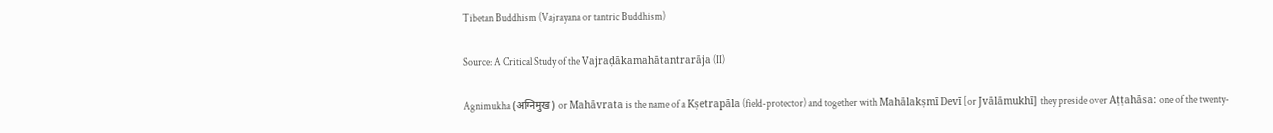Tibetan Buddhism (Vajrayana or tantric Buddhism)

Source: A Critical Study of the Vajraḍākamahātantrarāja (II)

Agnimukha (अग्निमुख) or Mahāvrata is the name of a Kṣetrapāla (field-protector) and together with Mahālakṣmī Devī [or Jvālāmukhī] they preside over Aṭṭahāsa: one of the twenty-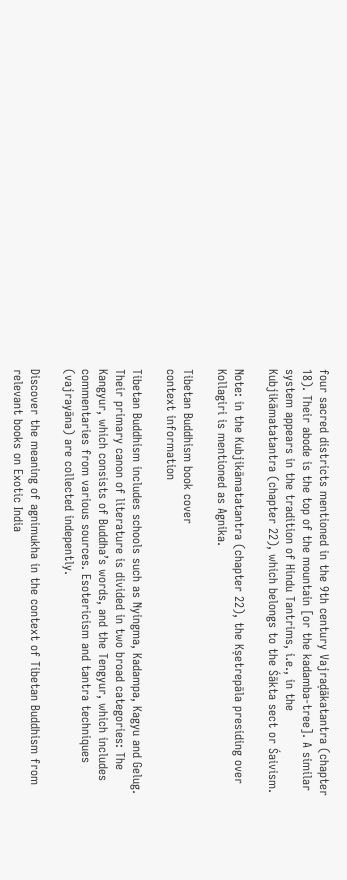four sacred districts mentioned in the 9th century Vajraḍākatantra (chapter 18). Their abode is the top of the mountain [or the kadamba-tree]. A similar system appears in the tradition of Hindu Tantrims, i.e., in the Kubjikāmatatantra (chapter 22), which belongs to the Śākta sect or Śaivism.

Note: in the Kubjikāmatatantra (chapter 22), the Kṣetrepāla presiding over Kollagiri is mentioned as Agnika.

Tibetan Buddhism book cover
context information

Tibetan Buddhism includes schools such as Nyingma, Kadampa, Kagyu and Gelug. Their primary canon of literature is divided in two broad categories: The Kangyur, which consists of Buddha’s words, and the Tengyur, which includes commentaries from various sources. Esotericism and tantra techniques (vajrayāna) are collected indepently.

Discover the meaning of agnimukha in the context of Tibetan Buddhism from relevant books on Exotic India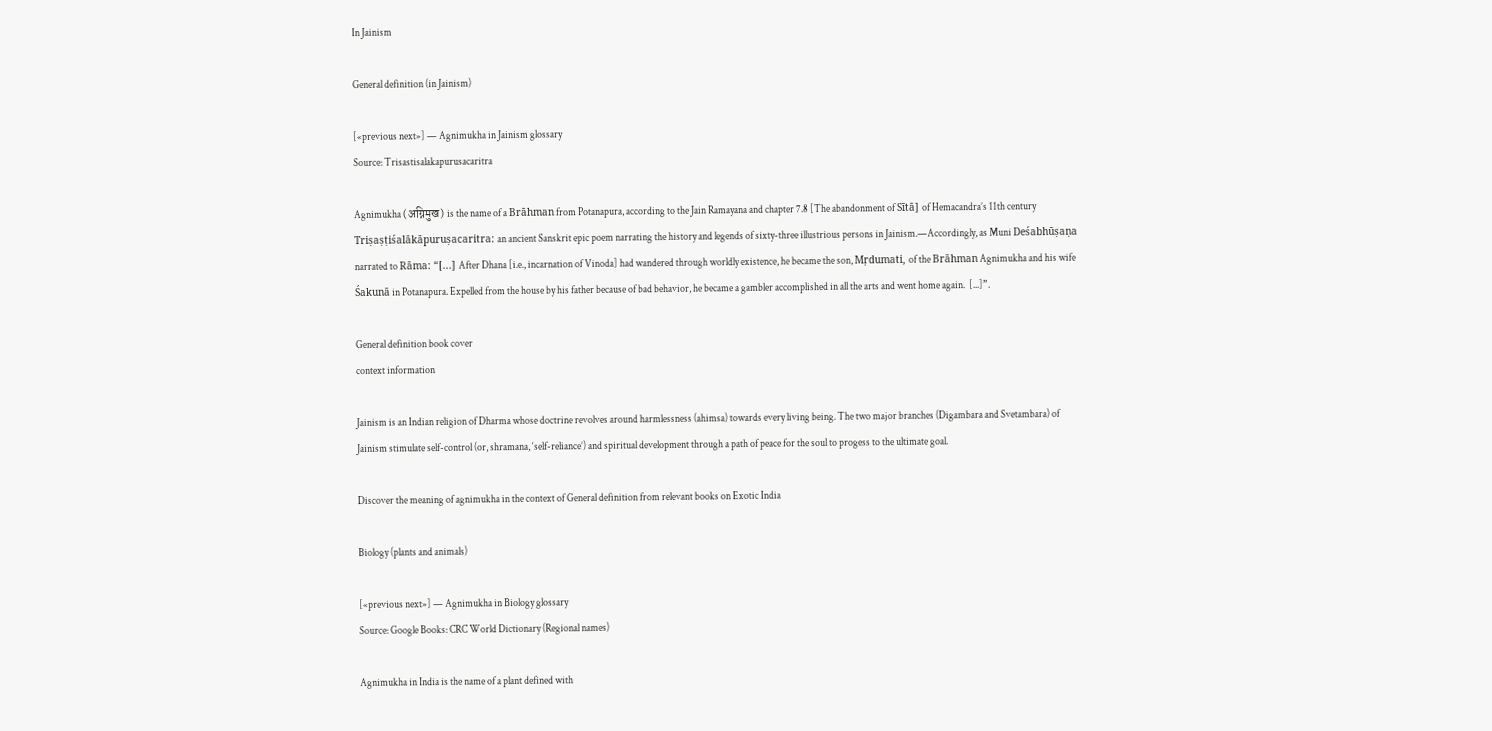In Jainism

General definition (in Jainism)

[«previous next»] — Agnimukha in Jainism glossary
Source: Trisastisalakapurusacaritra

Agnimukha (अग्निमुख) is the name of a Brāhman from Potanapura, according to the Jain Ramayana and chapter 7.8 [The abandonment of Sītā] of Hemacandra’s 11th century Triṣaṣṭiśalākāpuruṣacaritra: an ancient Sanskrit epic poem narrating the history and legends of sixty-three illustrious persons in Jainism.—Accordingly, as Muni Deśabhūṣaṇa narrated to Rāma: “[...] After Dhana [i.e., incarnation of Vinoda] had wandered through worldly existence, he became the son, Mṛdumati, of the Brāhman Agnimukha and his wife Śakunā in Potanapura. Expelled from the house by his father because of bad behavior, he became a gambler accomplished in all the arts and went home again.  [...]”.

General definition book cover
context information

Jainism is an Indian religion of Dharma whose doctrine revolves around harmlessness (ahimsa) towards every living being. The two major branches (Digambara and Svetambara) of Jainism stimulate self-control (or, shramana, ‘self-reliance’) and spiritual development through a path of peace for the soul to progess to the ultimate goal.

Discover the meaning of agnimukha in the context of General definition from relevant books on Exotic India

Biology (plants and animals)

[«previous next»] — Agnimukha in Biology glossary
Source: Google Books: CRC World Dictionary (Regional names)

Agnimukha in India is the name of a plant defined with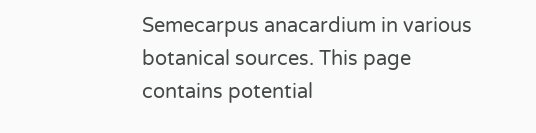Semecarpus anacardium in various botanical sources. This page contains potential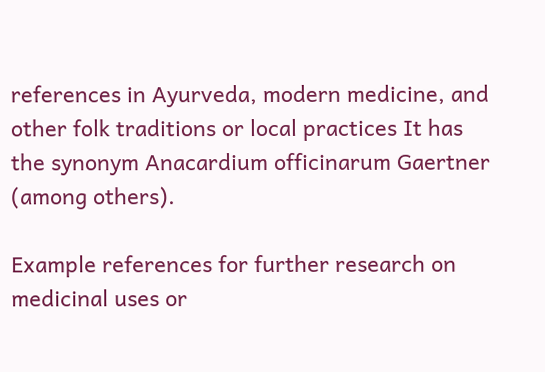references in Ayurveda, modern medicine, and other folk traditions or local practices It has the synonym Anacardium officinarum Gaertner (among others).

Example references for further research on medicinal uses or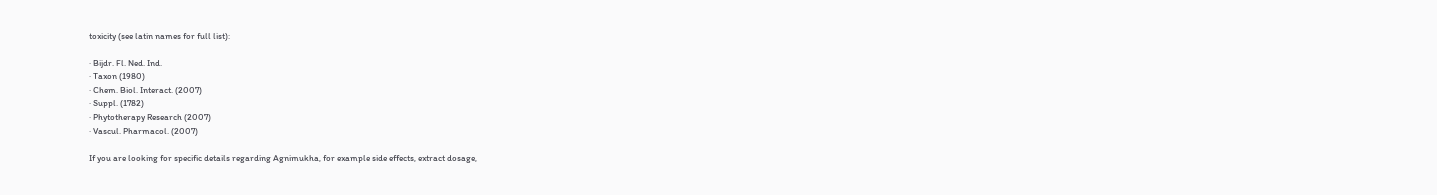toxicity (see latin names for full list):

· Bijdr. Fl. Ned. Ind.
· Taxon (1980)
· Chem. Biol. Interact. (2007)
· Suppl. (1782)
· Phytotherapy Research (2007)
· Vascul. Pharmacol. (2007)

If you are looking for specific details regarding Agnimukha, for example side effects, extract dosage,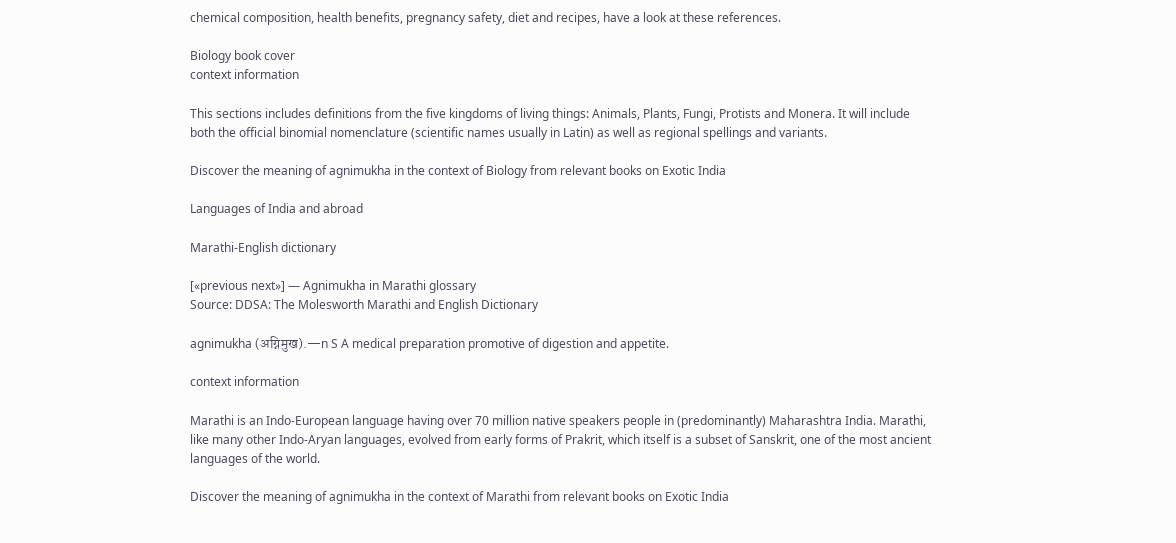chemical composition, health benefits, pregnancy safety, diet and recipes, have a look at these references.

Biology book cover
context information

This sections includes definitions from the five kingdoms of living things: Animals, Plants, Fungi, Protists and Monera. It will include both the official binomial nomenclature (scientific names usually in Latin) as well as regional spellings and variants.

Discover the meaning of agnimukha in the context of Biology from relevant books on Exotic India

Languages of India and abroad

Marathi-English dictionary

[«previous next»] — Agnimukha in Marathi glossary
Source: DDSA: The Molesworth Marathi and English Dictionary

agnimukha (अग्निमुख).—n S A medical preparation promotive of digestion and appetite.

context information

Marathi is an Indo-European language having over 70 million native speakers people in (predominantly) Maharashtra India. Marathi, like many other Indo-Aryan languages, evolved from early forms of Prakrit, which itself is a subset of Sanskrit, one of the most ancient languages of the world.

Discover the meaning of agnimukha in the context of Marathi from relevant books on Exotic India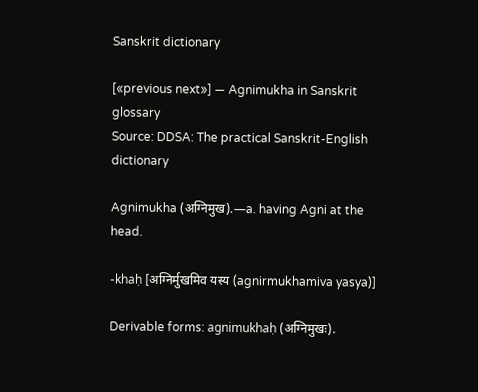Sanskrit dictionary

[«previous next»] — Agnimukha in Sanskrit glossary
Source: DDSA: The practical Sanskrit-English dictionary

Agnimukha (अग्निमुख).—a. having Agni at the head.

-khaḥ [अग्निर्मुखमिव यस्य (agnirmukhamiva yasya)]

Derivable forms: agnimukhaḥ (अग्निमुखः).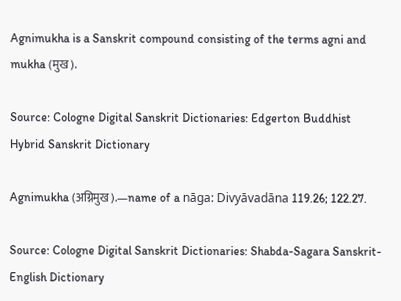Agnimukha is a Sanskrit compound consisting of the terms agni and mukha (मुख).

Source: Cologne Digital Sanskrit Dictionaries: Edgerton Buddhist Hybrid Sanskrit Dictionary

Agnimukha (अग्निमुख).—name of a nāga: Divyāvadāna 119.26; 122.27.

Source: Cologne Digital Sanskrit Dictionaries: Shabda-Sagara Sanskrit-English Dictionary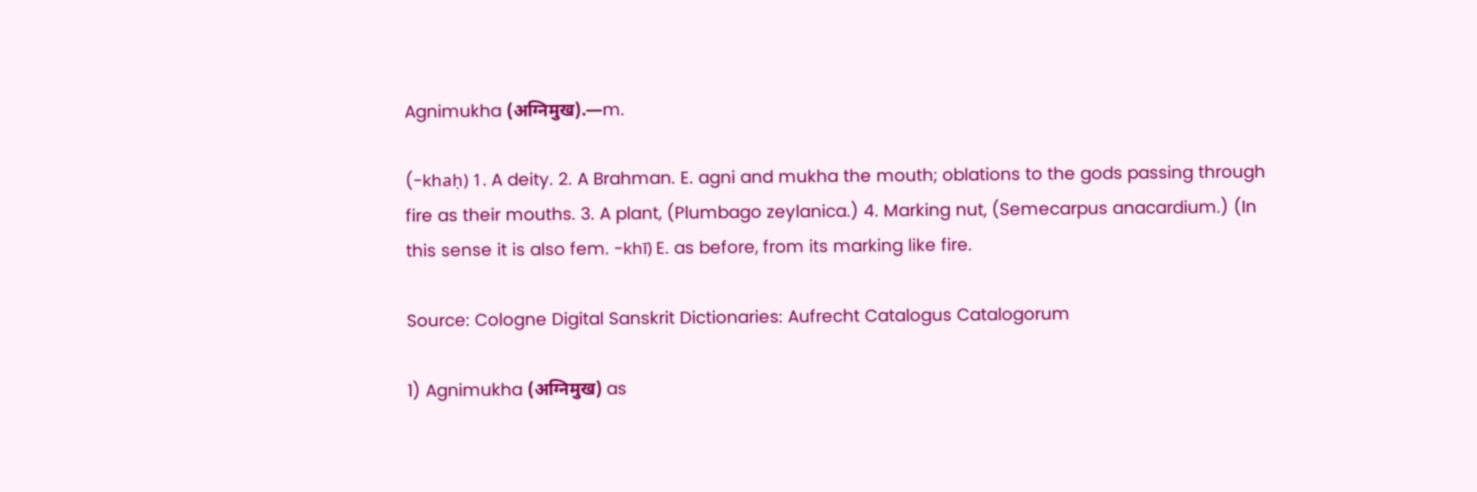Agnimukha (अग्निमुख).—m.

(-khaḥ) 1. A deity. 2. A Brahman. E. agni and mukha the mouth; oblations to the gods passing through fire as their mouths. 3. A plant, (Plumbago zeylanica.) 4. Marking nut, (Semecarpus anacardium.) (In this sense it is also fem. -khī) E. as before, from its marking like fire.

Source: Cologne Digital Sanskrit Dictionaries: Aufrecht Catalogus Catalogorum

1) Agnimukha (अग्निमुख) as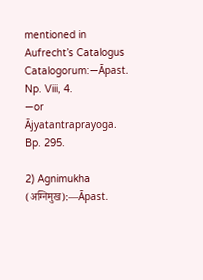mentioned in Aufrecht’s Catalogus Catalogorum:—Āpast. Np. Viii, 4.
—or Ājyatantraprayoga. Bp. 295.

2) Agnimukha (अग्निमुख):—Āpast.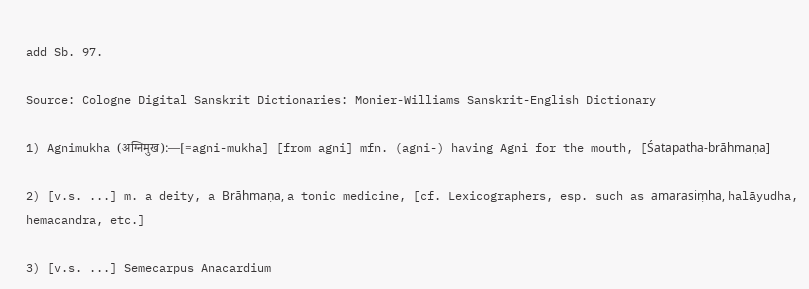add Sb. 97.

Source: Cologne Digital Sanskrit Dictionaries: Monier-Williams Sanskrit-English Dictionary

1) Agnimukha (अग्निमुख):—[=agni-mukha] [from agni] mfn. (agni-) having Agni for the mouth, [Śatapatha-brāhmaṇa]

2) [v.s. ...] m. a deity, a Brāhmaṇa, a tonic medicine, [cf. Lexicographers, esp. such as amarasiṃha, halāyudha, hemacandra, etc.]

3) [v.s. ...] Semecarpus Anacardium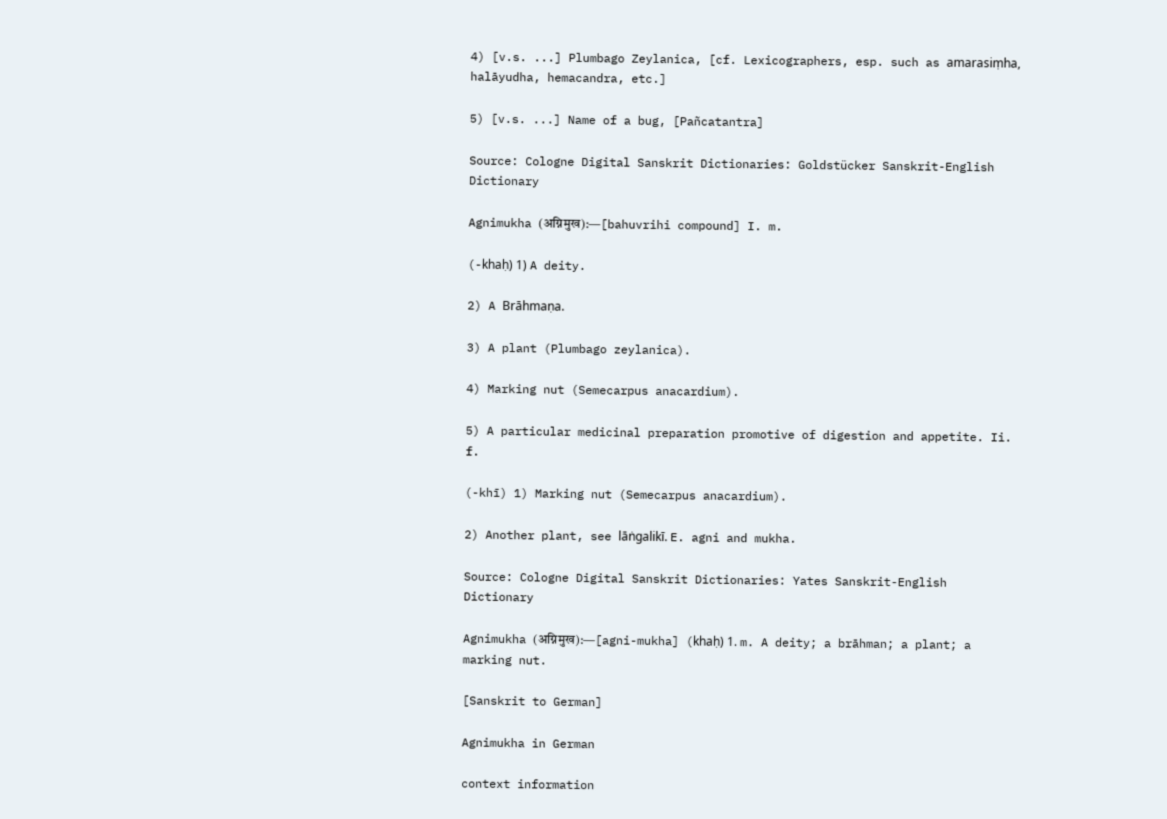4) [v.s. ...] Plumbago Zeylanica, [cf. Lexicographers, esp. such as amarasiṃha, halāyudha, hemacandra, etc.]

5) [v.s. ...] Name of a bug, [Pañcatantra]

Source: Cologne Digital Sanskrit Dictionaries: Goldstücker Sanskrit-English Dictionary

Agnimukha (अग्निमुख):—[bahuvrihi compound] I. m.

(-khaḥ) 1) A deity.

2) A Brāhmaṇa.

3) A plant (Plumbago zeylanica).

4) Marking nut (Semecarpus anacardium).

5) A particular medicinal preparation promotive of digestion and appetite. Ii. f.

(-khī) 1) Marking nut (Semecarpus anacardium).

2) Another plant, see lāṅgalikī. E. agni and mukha.

Source: Cologne Digital Sanskrit Dictionaries: Yates Sanskrit-English Dictionary

Agnimukha (अग्निमुख):—[agni-mukha] (khaḥ) 1. m. A deity; a brāhman; a plant; a marking nut.

[Sanskrit to German]

Agnimukha in German

context information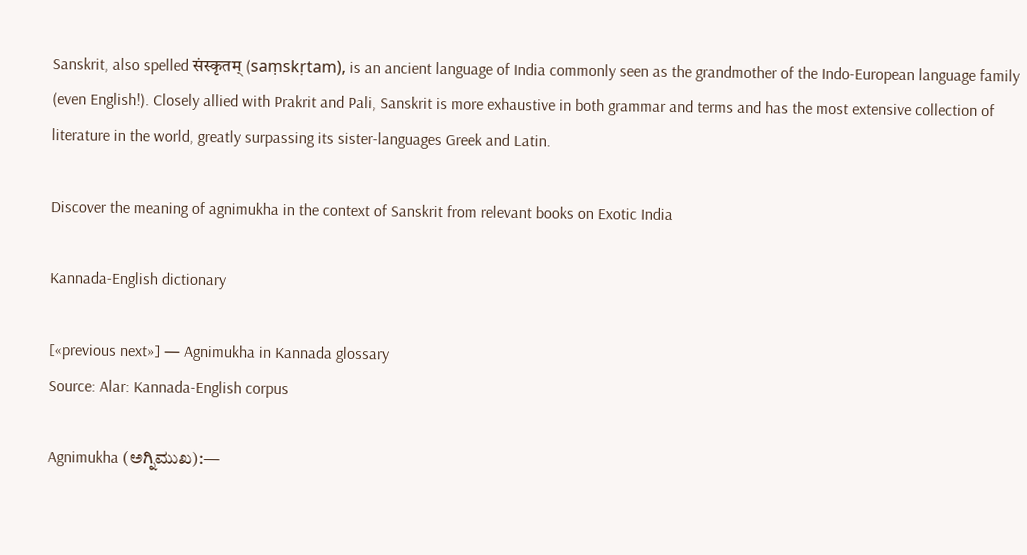Sanskrit, also spelled संस्कृतम् (saṃskṛtam), is an ancient language of India commonly seen as the grandmother of the Indo-European language family (even English!). Closely allied with Prakrit and Pali, Sanskrit is more exhaustive in both grammar and terms and has the most extensive collection of literature in the world, greatly surpassing its sister-languages Greek and Latin.

Discover the meaning of agnimukha in the context of Sanskrit from relevant books on Exotic India

Kannada-English dictionary

[«previous next»] — Agnimukha in Kannada glossary
Source: Alar: Kannada-English corpus

Agnimukha (ಅಗ್ನಿಮುಖ):—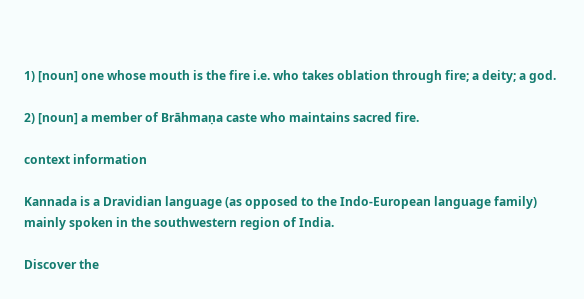1) [noun] one whose mouth is the fire i.e. who takes oblation through fire; a deity; a god.

2) [noun] a member of Brāhmaṇa caste who maintains sacred fire.

context information

Kannada is a Dravidian language (as opposed to the Indo-European language family) mainly spoken in the southwestern region of India.

Discover the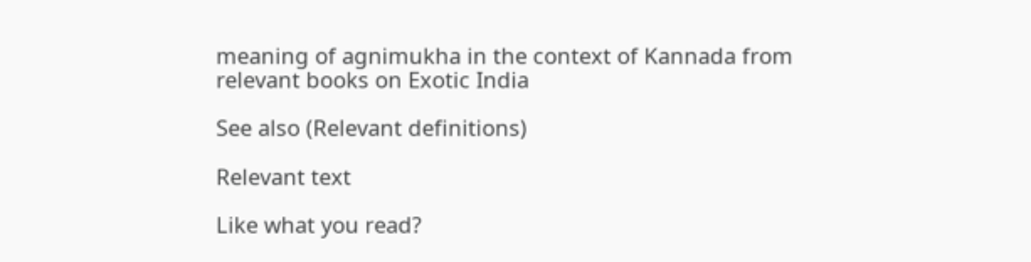meaning of agnimukha in the context of Kannada from relevant books on Exotic India

See also (Relevant definitions)

Relevant text

Like what you read?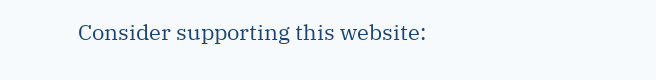Consider supporting this website: